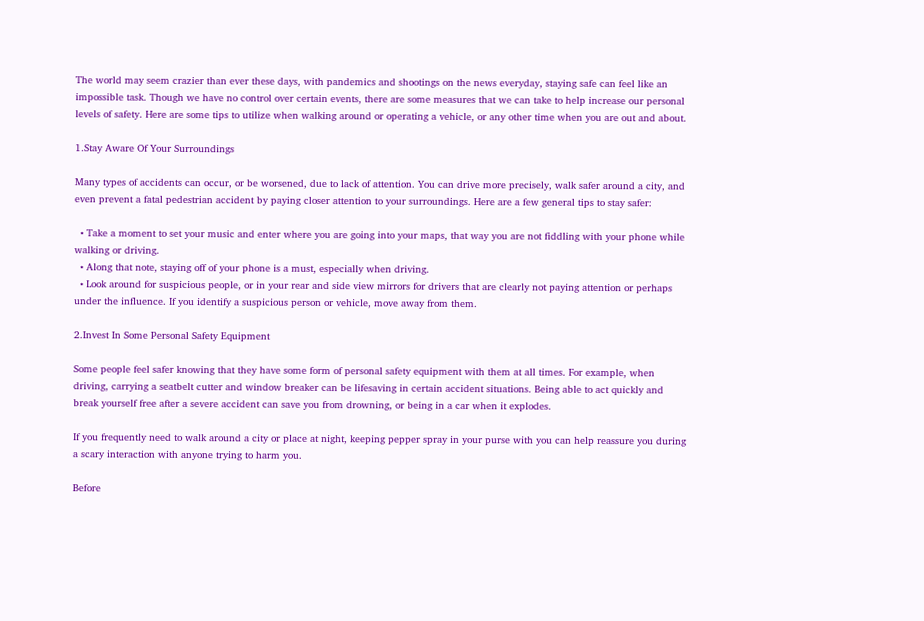The world may seem crazier than ever these days, with pandemics and shootings on the news everyday, staying safe can feel like an impossible task. Though we have no control over certain events, there are some measures that we can take to help increase our personal levels of safety. Here are some tips to utilize when walking around or operating a vehicle, or any other time when you are out and about.

1.Stay Aware Of Your Surroundings

Many types of accidents can occur, or be worsened, due to lack of attention. You can drive more precisely, walk safer around a city, and even prevent a fatal pedestrian accident by paying closer attention to your surroundings. Here are a few general tips to stay safer:

  • Take a moment to set your music and enter where you are going into your maps, that way you are not fiddling with your phone while walking or driving.
  • Along that note, staying off of your phone is a must, especially when driving.
  • Look around for suspicious people, or in your rear and side view mirrors for drivers that are clearly not paying attention or perhaps under the influence. If you identify a suspicious person or vehicle, move away from them.

2.Invest In Some Personal Safety Equipment

Some people feel safer knowing that they have some form of personal safety equipment with them at all times. For example, when driving, carrying a seatbelt cutter and window breaker can be lifesaving in certain accident situations. Being able to act quickly and break yourself free after a severe accident can save you from drowning, or being in a car when it explodes.

If you frequently need to walk around a city or place at night, keeping pepper spray in your purse with you can help reassure you during a scary interaction with anyone trying to harm you.

Before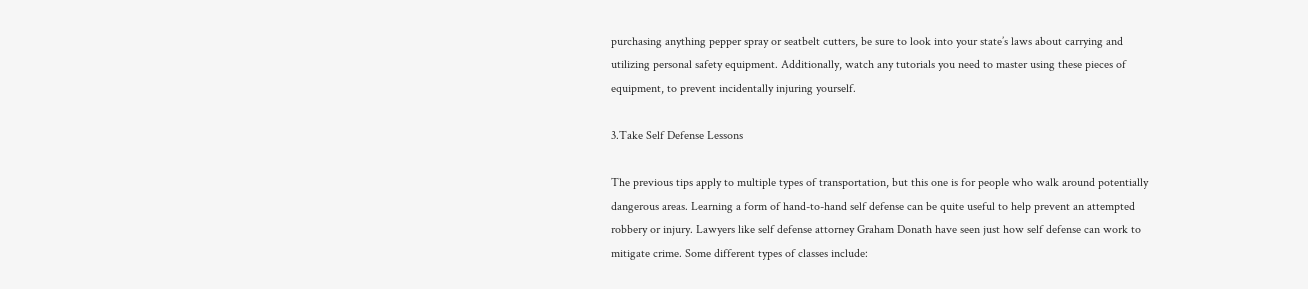purchasing anything pepper spray or seatbelt cutters, be sure to look into your state’s laws about carrying and utilizing personal safety equipment. Additionally, watch any tutorials you need to master using these pieces of equipment, to prevent incidentally injuring yourself.

3.Take Self Defense Lessons

The previous tips apply to multiple types of transportation, but this one is for people who walk around potentially dangerous areas. Learning a form of hand-to-hand self defense can be quite useful to help prevent an attempted robbery or injury. Lawyers like self defense attorney Graham Donath have seen just how self defense can work to mitigate crime. Some different types of classes include: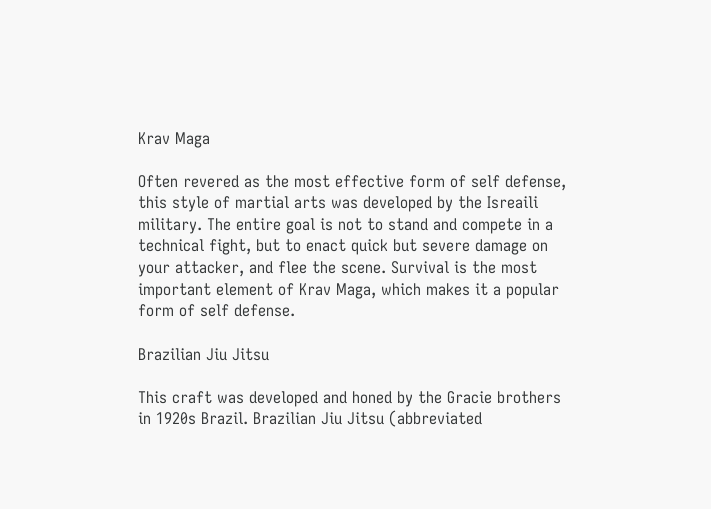Krav Maga

Often revered as the most effective form of self defense, this style of martial arts was developed by the Isreaili military. The entire goal is not to stand and compete in a technical fight, but to enact quick but severe damage on your attacker, and flee the scene. Survival is the most important element of Krav Maga, which makes it a popular form of self defense.

Brazilian Jiu Jitsu

This craft was developed and honed by the Gracie brothers in 1920s Brazil. Brazilian Jiu Jitsu (abbreviated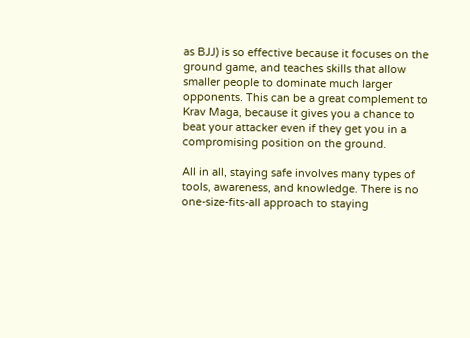as BJJ) is so effective because it focuses on the ground game, and teaches skills that allow smaller people to dominate much larger opponents. This can be a great complement to Krav Maga, because it gives you a chance to beat your attacker even if they get you in a compromising position on the ground.

All in all, staying safe involves many types of tools, awareness, and knowledge. There is no one-size-fits-all approach to staying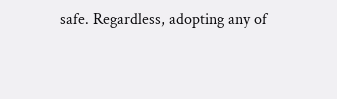safe. Regardless, adopting any of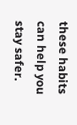these habits can help you stay safer.